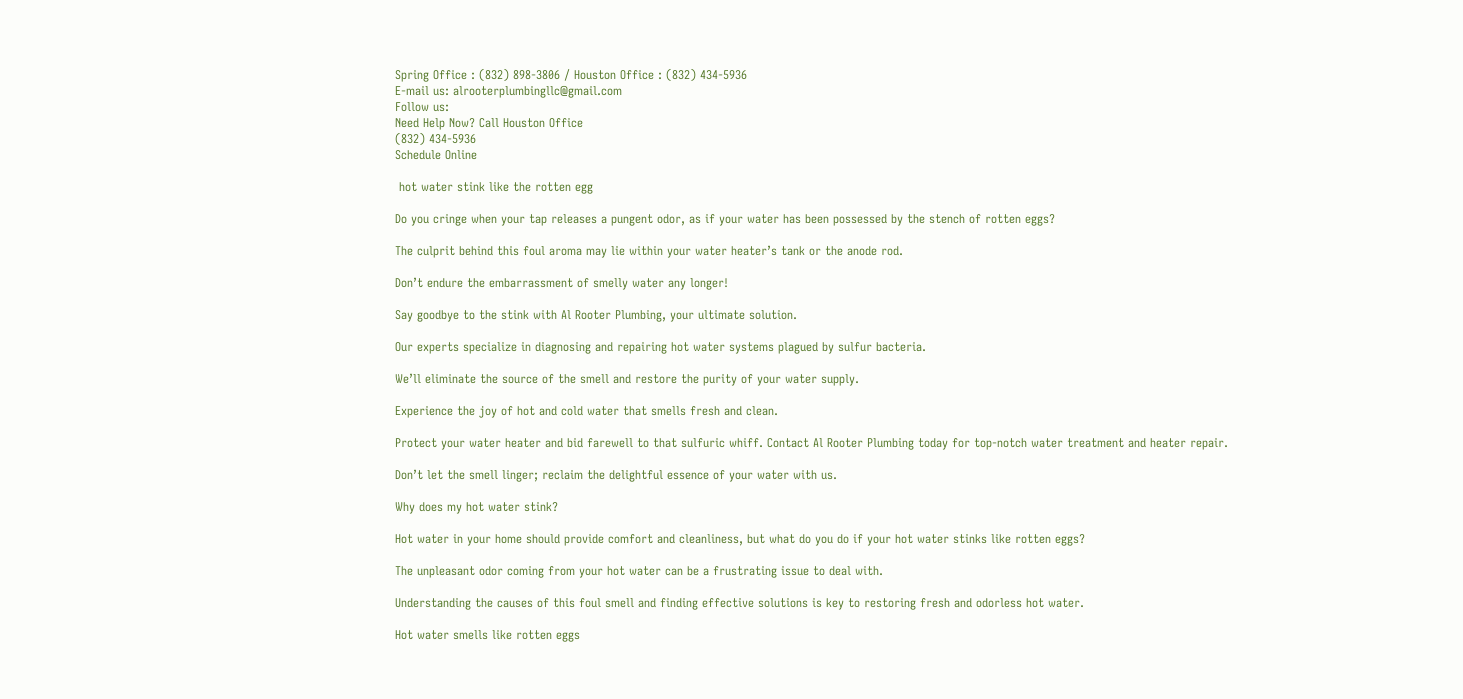Spring Office : (832) 898-3806 / Houston Office : (832) 434-5936
E-mail us: alrooterplumbingllc@gmail.com
Follow us:
Need Help Now? Call Houston Office
(832) 434-5936
Schedule Online

 hot water stink like the rotten egg

Do you cringe when your tap releases a pungent odor, as if your water has been possessed by the stench of rotten eggs?

The culprit behind this foul aroma may lie within your water heater’s tank or the anode rod.

Don’t endure the embarrassment of smelly water any longer!

Say goodbye to the stink with Al Rooter Plumbing, your ultimate solution.

Our experts specialize in diagnosing and repairing hot water systems plagued by sulfur bacteria.

We’ll eliminate the source of the smell and restore the purity of your water supply.

Experience the joy of hot and cold water that smells fresh and clean.

Protect your water heater and bid farewell to that sulfuric whiff. Contact Al Rooter Plumbing today for top-notch water treatment and heater repair.

Don’t let the smell linger; reclaim the delightful essence of your water with us.

Why does my hot water stink?

Hot water in your home should provide comfort and cleanliness, but what do you do if your hot water stinks like rotten eggs?

The unpleasant odor coming from your hot water can be a frustrating issue to deal with.

Understanding the causes of this foul smell and finding effective solutions is key to restoring fresh and odorless hot water.

Hot water smells like rotten eggs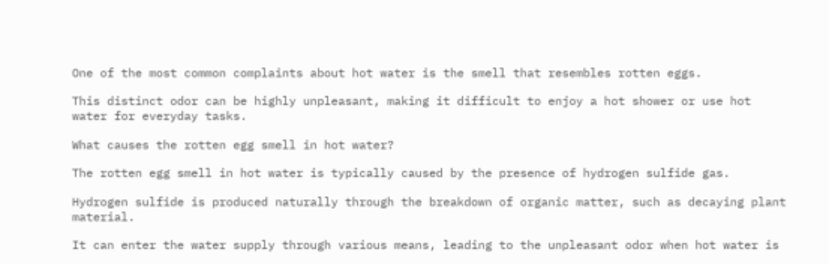One of the most common complaints about hot water is the smell that resembles rotten eggs.

This distinct odor can be highly unpleasant, making it difficult to enjoy a hot shower or use hot water for everyday tasks.

What causes the rotten egg smell in hot water?

The rotten egg smell in hot water is typically caused by the presence of hydrogen sulfide gas.

Hydrogen sulfide is produced naturally through the breakdown of organic matter, such as decaying plant material.

It can enter the water supply through various means, leading to the unpleasant odor when hot water is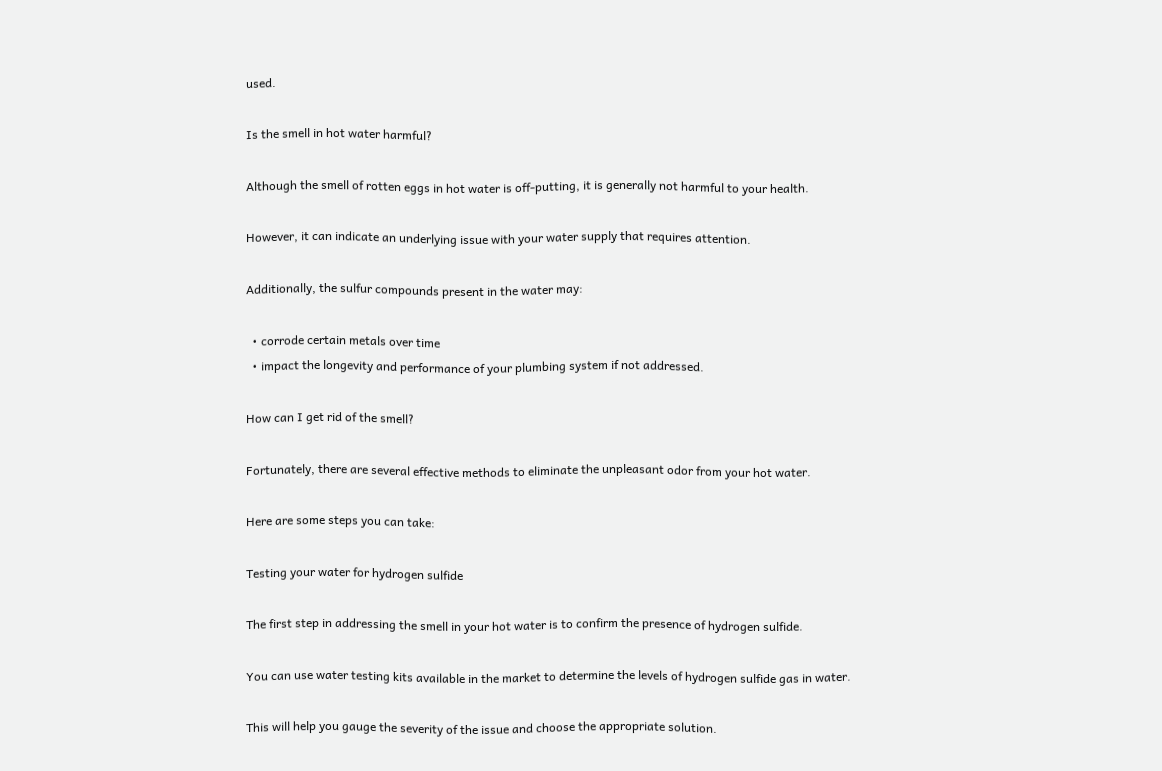used.

Is the smell in hot water harmful?

Although the smell of rotten eggs in hot water is off-putting, it is generally not harmful to your health.

However, it can indicate an underlying issue with your water supply that requires attention.

Additionally, the sulfur compounds present in the water may:

  • corrode certain metals over time
  • impact the longevity and performance of your plumbing system if not addressed.

How can I get rid of the smell?

Fortunately, there are several effective methods to eliminate the unpleasant odor from your hot water.

Here are some steps you can take:

Testing your water for hydrogen sulfide

The first step in addressing the smell in your hot water is to confirm the presence of hydrogen sulfide.

You can use water testing kits available in the market to determine the levels of hydrogen sulfide gas in water.

This will help you gauge the severity of the issue and choose the appropriate solution.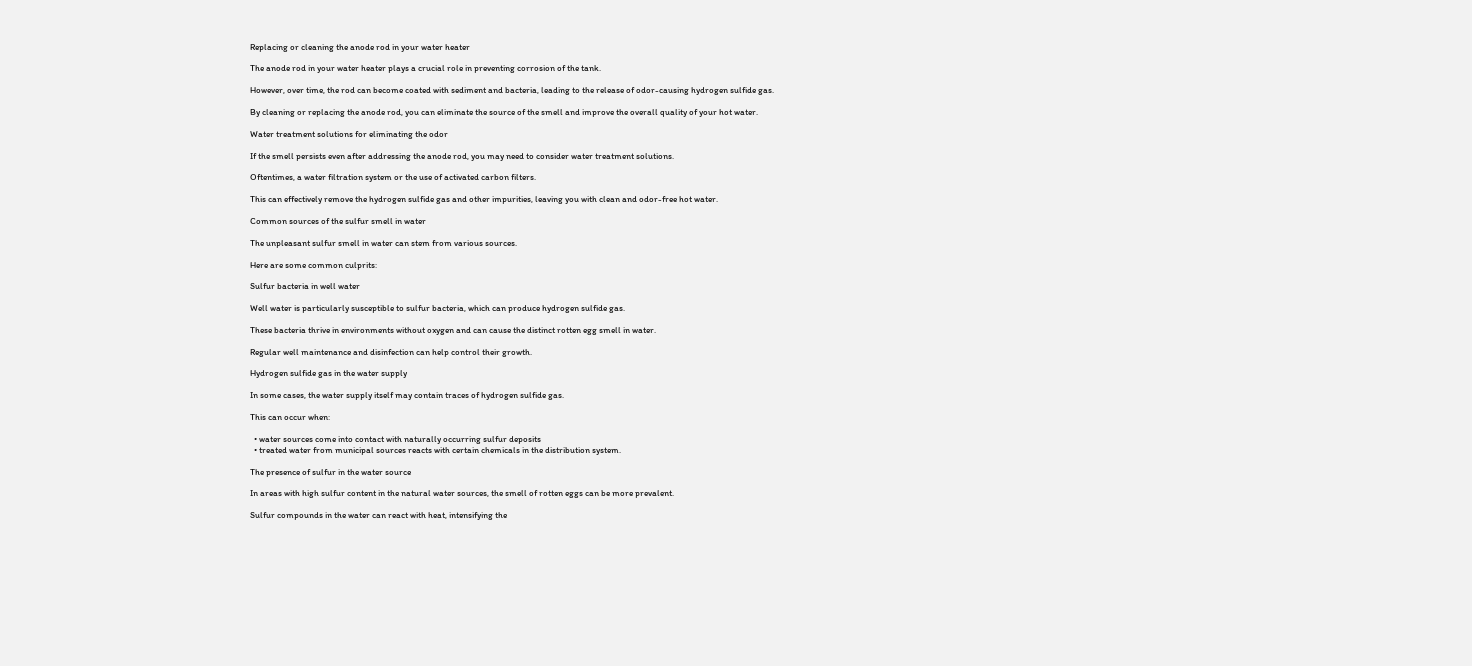Replacing or cleaning the anode rod in your water heater

The anode rod in your water heater plays a crucial role in preventing corrosion of the tank.

However, over time, the rod can become coated with sediment and bacteria, leading to the release of odor-causing hydrogen sulfide gas.

By cleaning or replacing the anode rod, you can eliminate the source of the smell and improve the overall quality of your hot water.

Water treatment solutions for eliminating the odor

If the smell persists even after addressing the anode rod, you may need to consider water treatment solutions.

Oftentimes, a water filtration system or the use of activated carbon filters.

This can effectively remove the hydrogen sulfide gas and other impurities, leaving you with clean and odor-free hot water.

Common sources of the sulfur smell in water

The unpleasant sulfur smell in water can stem from various sources.

Here are some common culprits:

Sulfur bacteria in well water

Well water is particularly susceptible to sulfur bacteria, which can produce hydrogen sulfide gas.

These bacteria thrive in environments without oxygen and can cause the distinct rotten egg smell in water.

Regular well maintenance and disinfection can help control their growth.

Hydrogen sulfide gas in the water supply

In some cases, the water supply itself may contain traces of hydrogen sulfide gas.

This can occur when:

  • water sources come into contact with naturally occurring sulfur deposits
  • treated water from municipal sources reacts with certain chemicals in the distribution system.

The presence of sulfur in the water source

In areas with high sulfur content in the natural water sources, the smell of rotten eggs can be more prevalent.

Sulfur compounds in the water can react with heat, intensifying the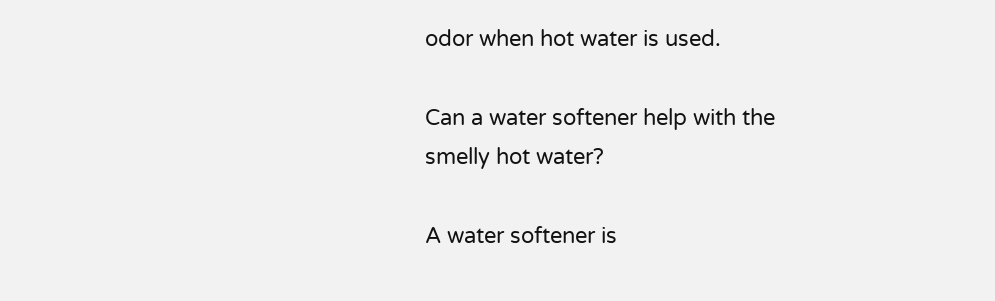odor when hot water is used.

Can a water softener help with the smelly hot water?

A water softener is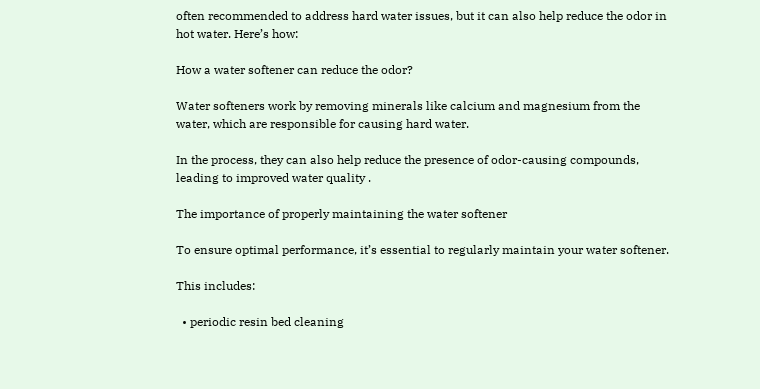often recommended to address hard water issues, but it can also help reduce the odor in hot water. Here’s how:

How a water softener can reduce the odor?

Water softeners work by removing minerals like calcium and magnesium from the water, which are responsible for causing hard water.

In the process, they can also help reduce the presence of odor-causing compounds, leading to improved water quality .

The importance of properly maintaining the water softener

To ensure optimal performance, it’s essential to regularly maintain your water softener.

This includes:

  • periodic resin bed cleaning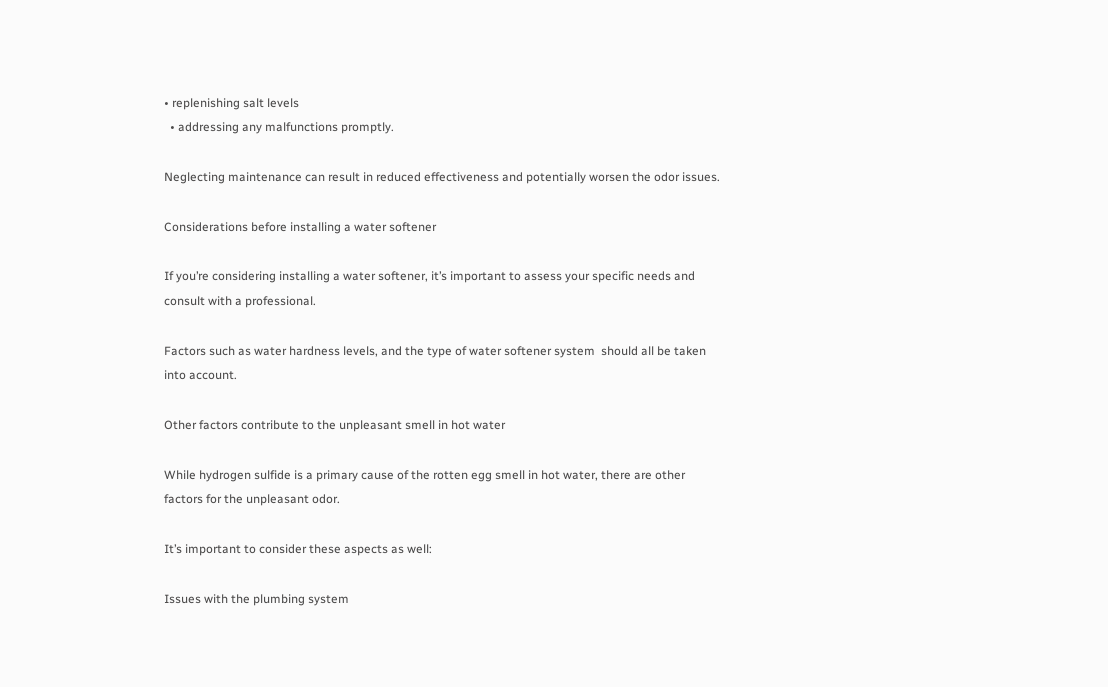• replenishing salt levels
  • addressing any malfunctions promptly.

Neglecting maintenance can result in reduced effectiveness and potentially worsen the odor issues.

Considerations before installing a water softener

If you’re considering installing a water softener, it’s important to assess your specific needs and consult with a professional.

Factors such as water hardness levels, and the type of water softener system  should all be taken into account.

Other factors contribute to the unpleasant smell in hot water

While hydrogen sulfide is a primary cause of the rotten egg smell in hot water, there are other factors for the unpleasant odor.

It’s important to consider these aspects as well:

Issues with the plumbing system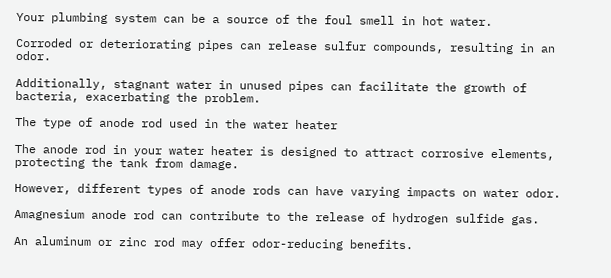Your plumbing system can be a source of the foul smell in hot water.

Corroded or deteriorating pipes can release sulfur compounds, resulting in an odor.

Additionally, stagnant water in unused pipes can facilitate the growth of bacteria, exacerbating the problem.

The type of anode rod used in the water heater

The anode rod in your water heater is designed to attract corrosive elements, protecting the tank from damage.

However, different types of anode rods can have varying impacts on water odor.

Amagnesium anode rod can contribute to the release of hydrogen sulfide gas.

An aluminum or zinc rod may offer odor-reducing benefits.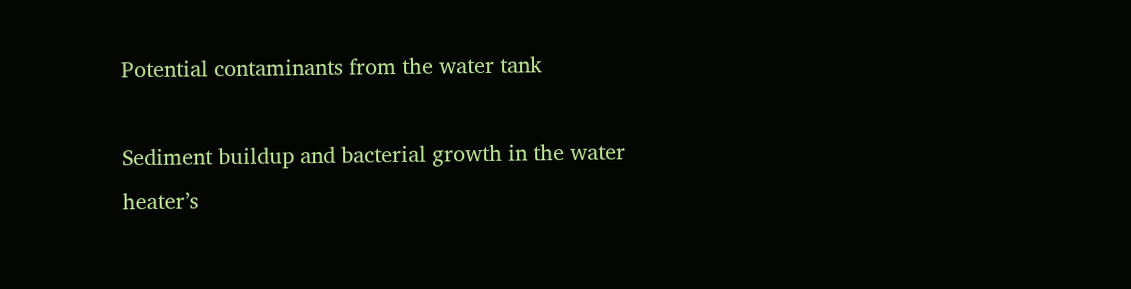Potential contaminants from the water tank

Sediment buildup and bacterial growth in the water heater’s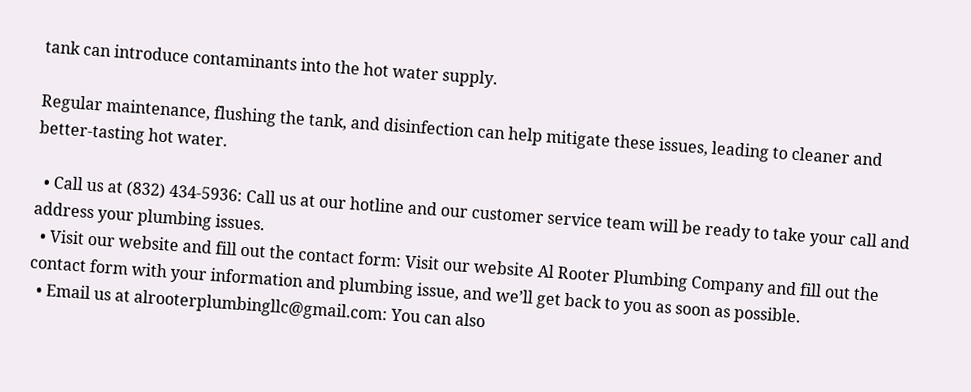tank can introduce contaminants into the hot water supply.

Regular maintenance, flushing the tank, and disinfection can help mitigate these issues, leading to cleaner and better-tasting hot water.

  • Call us at (832) 434-5936: Call us at our hotline and our customer service team will be ready to take your call and address your plumbing issues.
  • Visit our website and fill out the contact form: Visit our website Al Rooter Plumbing Company and fill out the contact form with your information and plumbing issue, and we’ll get back to you as soon as possible.
  • Email us at alrooterplumbingllc@gmail.com: You can also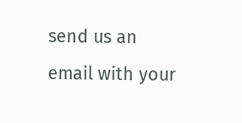send us an email with your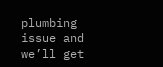plumbing issue and we’ll get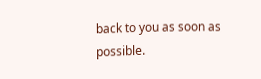back to you as soon as possible.